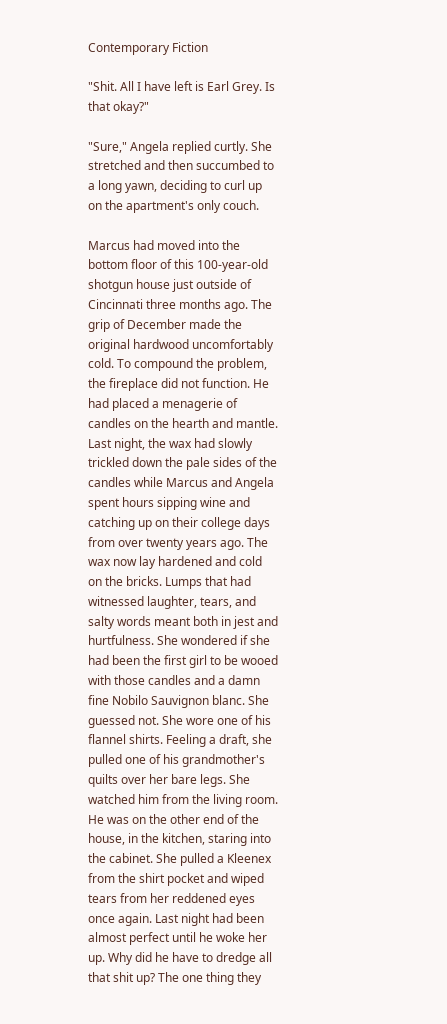Contemporary Fiction

"Shit. All I have left is Earl Grey. Is that okay?"

"Sure," Angela replied curtly. She stretched and then succumbed to a long yawn, deciding to curl up on the apartment's only couch.

Marcus had moved into the bottom floor of this 100-year-old shotgun house just outside of Cincinnati three months ago. The grip of December made the original hardwood uncomfortably cold. To compound the problem, the fireplace did not function. He had placed a menagerie of candles on the hearth and mantle. Last night, the wax had slowly trickled down the pale sides of the candles while Marcus and Angela spent hours sipping wine and catching up on their college days from over twenty years ago. The wax now lay hardened and cold on the bricks. Lumps that had witnessed laughter, tears, and salty words meant both in jest and hurtfulness. She wondered if she had been the first girl to be wooed with those candles and a damn fine Nobilo Sauvignon blanc. She guessed not. She wore one of his flannel shirts. Feeling a draft, she pulled one of his grandmother's quilts over her bare legs. She watched him from the living room. He was on the other end of the house, in the kitchen, staring into the cabinet. She pulled a Kleenex from the shirt pocket and wiped tears from her reddened eyes once again. Last night had been almost perfect until he woke her up. Why did he have to dredge all that shit up? The one thing they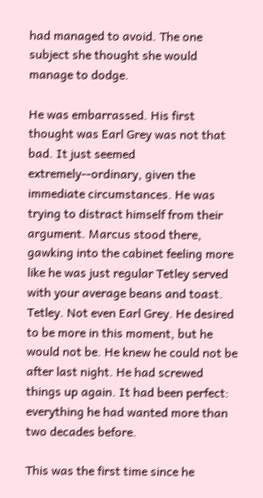had managed to avoid. The one subject she thought she would manage to dodge.

He was embarrassed. His first thought was Earl Grey was not that bad. It just seemed extremely--ordinary, given the immediate circumstances. He was trying to distract himself from their argument. Marcus stood there, gawking into the cabinet feeling more like he was just regular Tetley served with your average beans and toast. Tetley. Not even Earl Grey. He desired to be more in this moment, but he would not be. He knew he could not be after last night. He had screwed things up again. It had been perfect: everything he had wanted more than two decades before.

This was the first time since he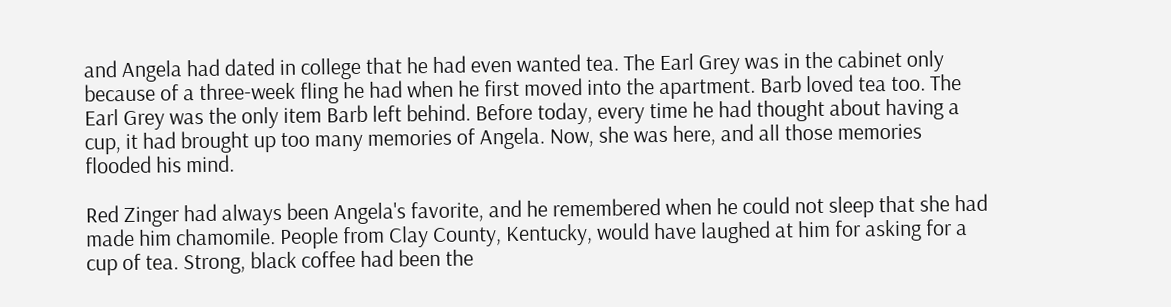and Angela had dated in college that he had even wanted tea. The Earl Grey was in the cabinet only because of a three-week fling he had when he first moved into the apartment. Barb loved tea too. The Earl Grey was the only item Barb left behind. Before today, every time he had thought about having a cup, it had brought up too many memories of Angela. Now, she was here, and all those memories flooded his mind.

Red Zinger had always been Angela's favorite, and he remembered when he could not sleep that she had made him chamomile. People from Clay County, Kentucky, would have laughed at him for asking for a cup of tea. Strong, black coffee had been the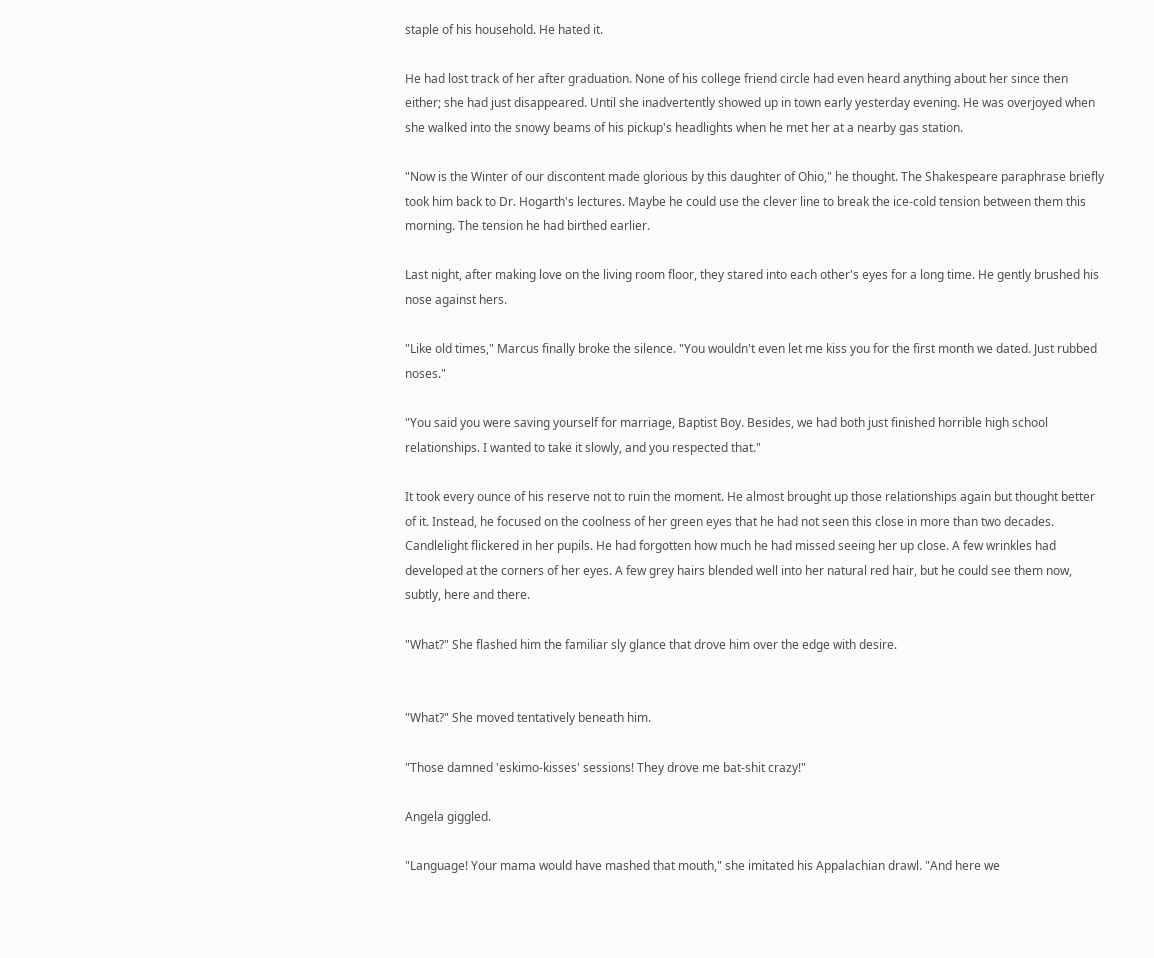staple of his household. He hated it.

He had lost track of her after graduation. None of his college friend circle had even heard anything about her since then either; she had just disappeared. Until she inadvertently showed up in town early yesterday evening. He was overjoyed when she walked into the snowy beams of his pickup's headlights when he met her at a nearby gas station.

"Now is the Winter of our discontent made glorious by this daughter of Ohio," he thought. The Shakespeare paraphrase briefly took him back to Dr. Hogarth's lectures. Maybe he could use the clever line to break the ice-cold tension between them this morning. The tension he had birthed earlier.

Last night, after making love on the living room floor, they stared into each other's eyes for a long time. He gently brushed his nose against hers.

"Like old times," Marcus finally broke the silence. "You wouldn't even let me kiss you for the first month we dated. Just rubbed noses."

"You said you were saving yourself for marriage, Baptist Boy. Besides, we had both just finished horrible high school relationships. I wanted to take it slowly, and you respected that."

It took every ounce of his reserve not to ruin the moment. He almost brought up those relationships again but thought better of it. Instead, he focused on the coolness of her green eyes that he had not seen this close in more than two decades. Candlelight flickered in her pupils. He had forgotten how much he had missed seeing her up close. A few wrinkles had developed at the corners of her eyes. A few grey hairs blended well into her natural red hair, but he could see them now, subtly, here and there.

"What?" She flashed him the familiar sly glance that drove him over the edge with desire.


"What?" She moved tentatively beneath him.

"Those damned 'eskimo-kisses' sessions! They drove me bat-shit crazy!"

Angela giggled.

"Language! Your mama would have mashed that mouth," she imitated his Appalachian drawl. "And here we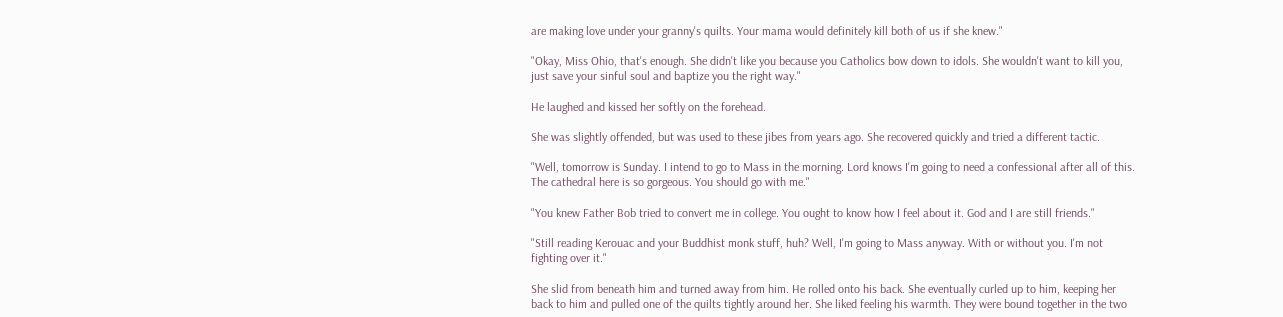are making love under your granny's quilts. Your mama would definitely kill both of us if she knew."

"Okay, Miss Ohio, that's enough. She didn't like you because you Catholics bow down to idols. She wouldn't want to kill you, just save your sinful soul and baptize you the right way."

He laughed and kissed her softly on the forehead.

She was slightly offended, but was used to these jibes from years ago. She recovered quickly and tried a different tactic.

"Well, tomorrow is Sunday. I intend to go to Mass in the morning. Lord knows I'm going to need a confessional after all of this. The cathedral here is so gorgeous. You should go with me."

"You knew Father Bob tried to convert me in college. You ought to know how I feel about it. God and I are still friends."

"Still reading Kerouac and your Buddhist monk stuff, huh? Well, I'm going to Mass anyway. With or without you. I'm not fighting over it."

She slid from beneath him and turned away from him. He rolled onto his back. She eventually curled up to him, keeping her back to him and pulled one of the quilts tightly around her. She liked feeling his warmth. They were bound together in the two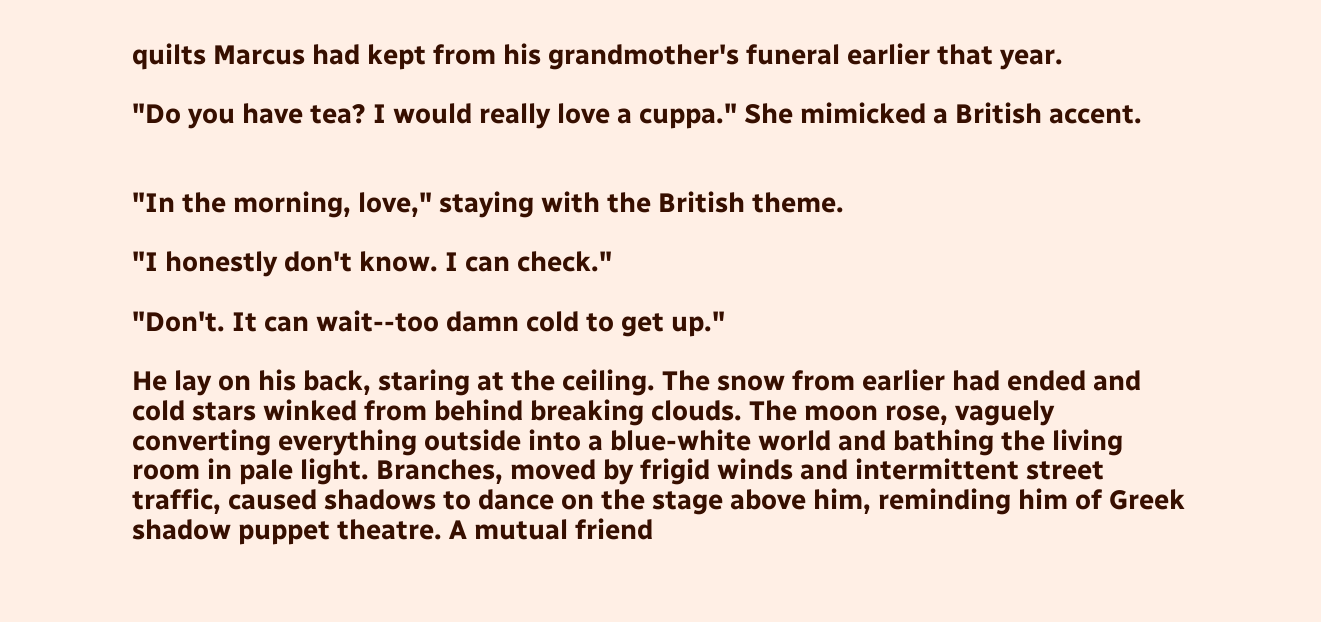quilts Marcus had kept from his grandmother's funeral earlier that year.

"Do you have tea? I would really love a cuppa." She mimicked a British accent.


"In the morning, love," staying with the British theme.

"I honestly don't know. I can check."

"Don't. It can wait--too damn cold to get up."

He lay on his back, staring at the ceiling. The snow from earlier had ended and cold stars winked from behind breaking clouds. The moon rose, vaguely converting everything outside into a blue-white world and bathing the living room in pale light. Branches, moved by frigid winds and intermittent street traffic, caused shadows to dance on the stage above him, reminding him of Greek shadow puppet theatre. A mutual friend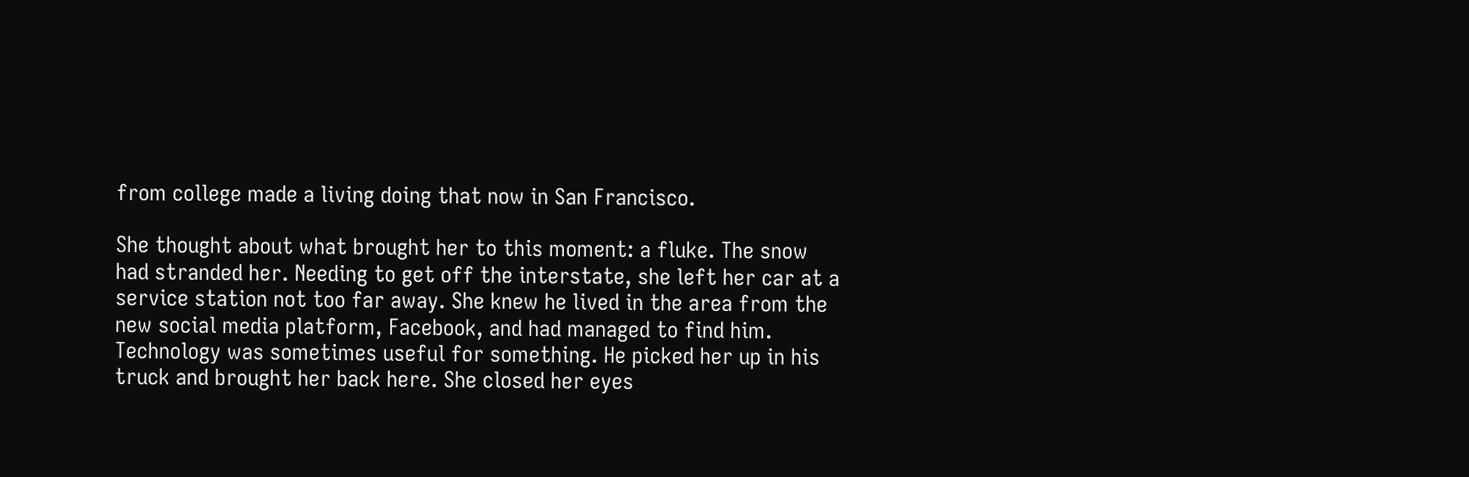from college made a living doing that now in San Francisco.

She thought about what brought her to this moment: a fluke. The snow had stranded her. Needing to get off the interstate, she left her car at a service station not too far away. She knew he lived in the area from the new social media platform, Facebook, and had managed to find him. Technology was sometimes useful for something. He picked her up in his truck and brought her back here. She closed her eyes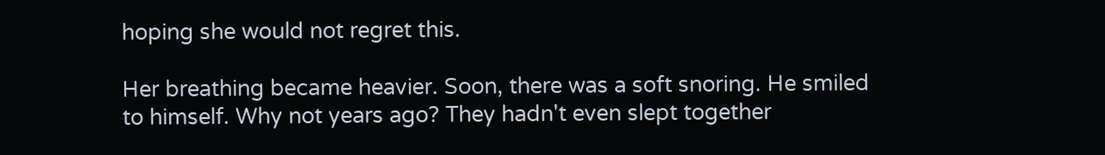hoping she would not regret this.

Her breathing became heavier. Soon, there was a soft snoring. He smiled to himself. Why not years ago? They hadn't even slept together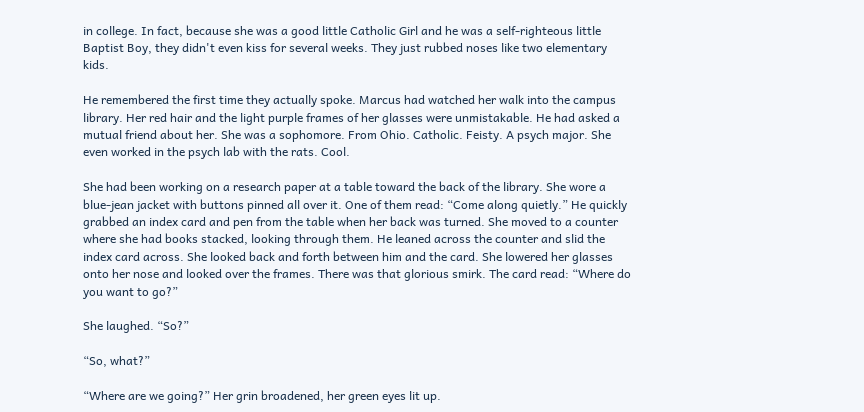in college. In fact, because she was a good little Catholic Girl and he was a self-righteous little Baptist Boy, they didn't even kiss for several weeks. They just rubbed noses like two elementary kids.

He remembered the first time they actually spoke. Marcus had watched her walk into the campus library. Her red hair and the light purple frames of her glasses were unmistakable. He had asked a mutual friend about her. She was a sophomore. From Ohio. Catholic. Feisty. A psych major. She even worked in the psych lab with the rats. Cool.

She had been working on a research paper at a table toward the back of the library. She wore a blue-jean jacket with buttons pinned all over it. One of them read: “Come along quietly.” He quickly grabbed an index card and pen from the table when her back was turned. She moved to a counter where she had books stacked, looking through them. He leaned across the counter and slid the index card across. She looked back and forth between him and the card. She lowered her glasses onto her nose and looked over the frames. There was that glorious smirk. The card read: “Where do you want to go?”

She laughed. “So?”

“So, what?”

“Where are we going?” Her grin broadened, her green eyes lit up.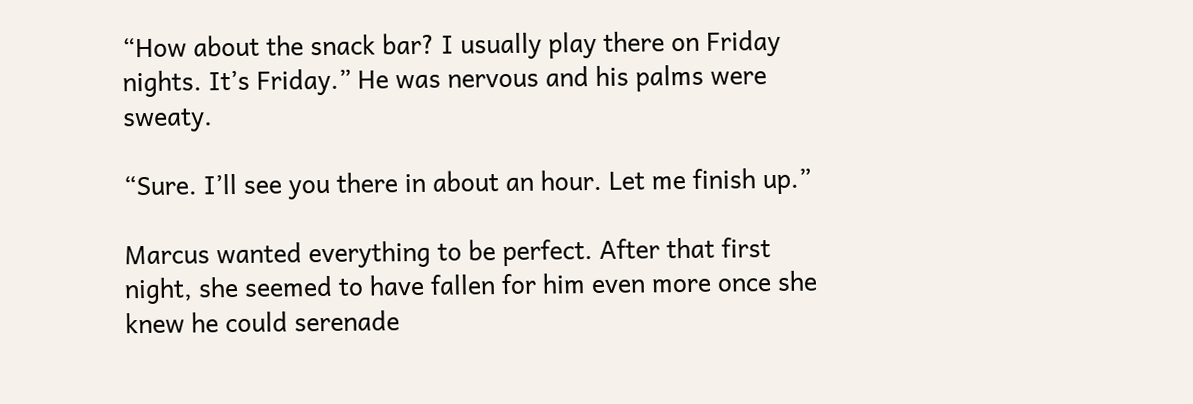“How about the snack bar? I usually play there on Friday nights. It’s Friday.” He was nervous and his palms were sweaty.

“Sure. I’ll see you there in about an hour. Let me finish up.”

Marcus wanted everything to be perfect. After that first night, she seemed to have fallen for him even more once she knew he could serenade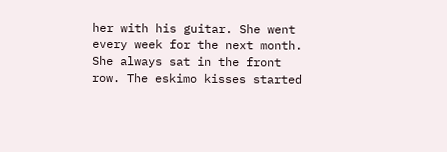her with his guitar. She went every week for the next month. She always sat in the front row. The eskimo kisses started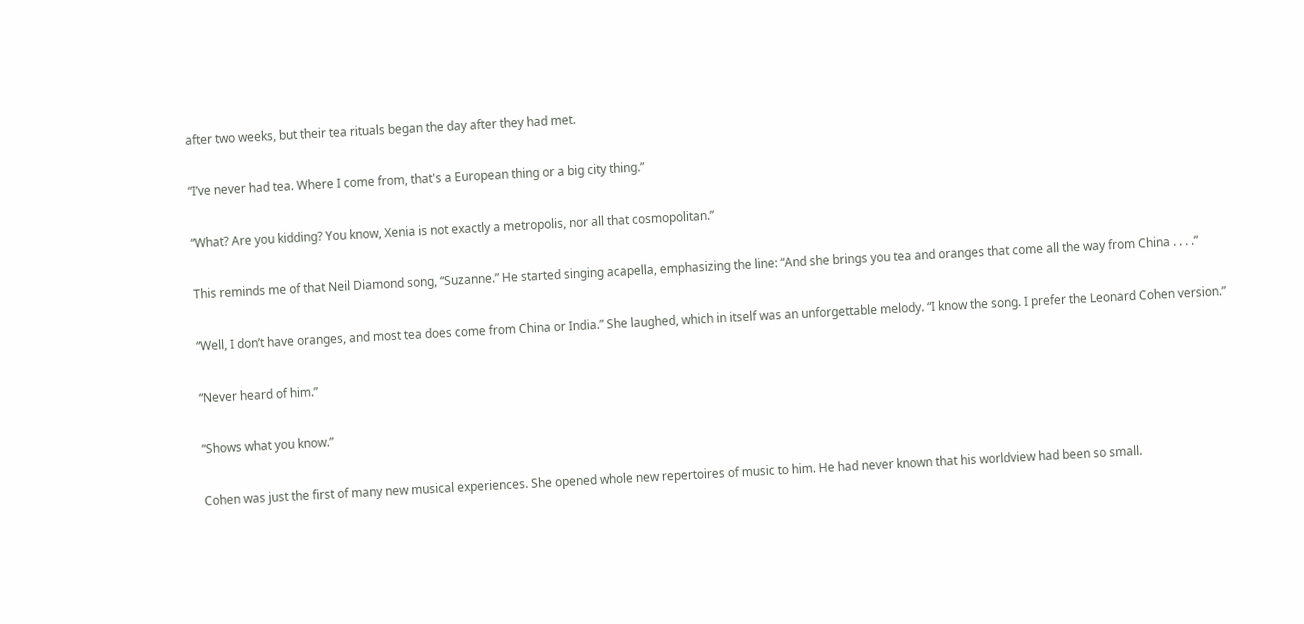after two weeks, but their tea rituals began the day after they had met.

“I’ve never had tea. Where I come from, that's a European thing or a big city thing.”

“What? Are you kidding? You know, Xenia is not exactly a metropolis, nor all that cosmopolitan.”

This reminds me of that Neil Diamond song, “Suzanne.” He started singing acapella, emphasizing the line: “And she brings you tea and oranges that come all the way from China . . . .”

“Well, I don’t have oranges, and most tea does come from China or India.” She laughed, which in itself was an unforgettable melody. “I know the song. I prefer the Leonard Cohen version.”

“Never heard of him.”

“Shows what you know.”

Cohen was just the first of many new musical experiences. She opened whole new repertoires of music to him. He had never known that his worldview had been so small.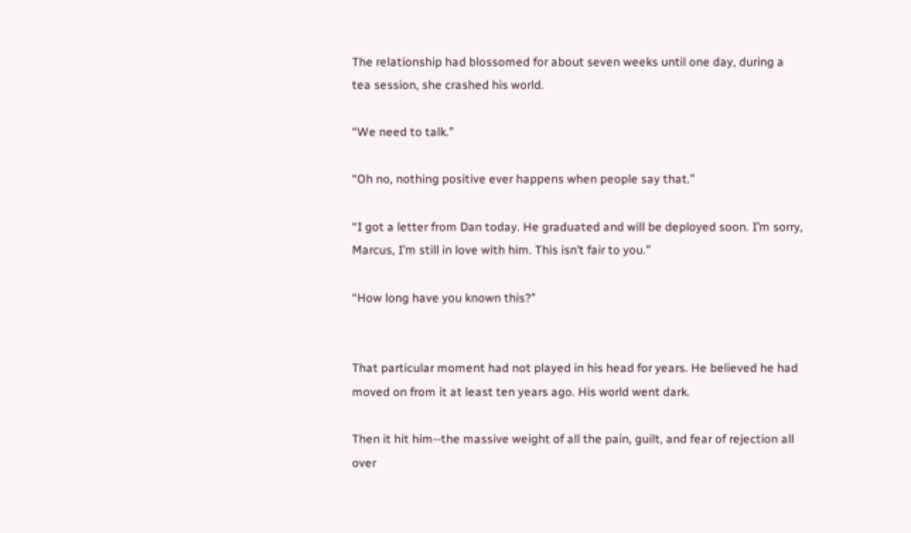The relationship had blossomed for about seven weeks until one day, during a tea session, she crashed his world.

“We need to talk.”

“Oh no, nothing positive ever happens when people say that.”

“I got a letter from Dan today. He graduated and will be deployed soon. I’m sorry, Marcus, I’m still in love with him. This isn’t fair to you.”

“How long have you known this?”


That particular moment had not played in his head for years. He believed he had moved on from it at least ten years ago. His world went dark.

Then it hit him--the massive weight of all the pain, guilt, and fear of rejection all over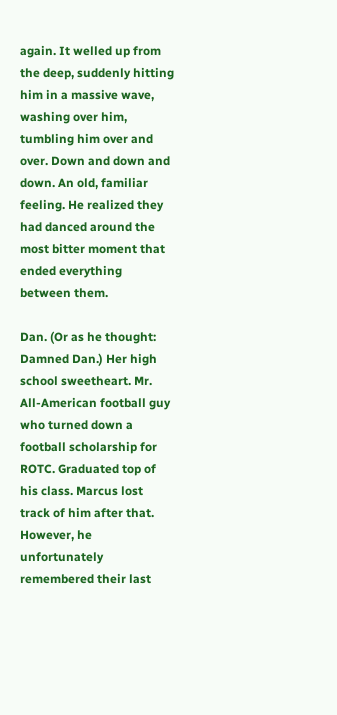again. It welled up from the deep, suddenly hitting him in a massive wave, washing over him, tumbling him over and over. Down and down and down. An old, familiar feeling. He realized they had danced around the most bitter moment that ended everything between them.

Dan. (Or as he thought: Damned Dan.) Her high school sweetheart. Mr. All-American football guy who turned down a football scholarship for ROTC. Graduated top of his class. Marcus lost track of him after that. However, he unfortunately remembered their last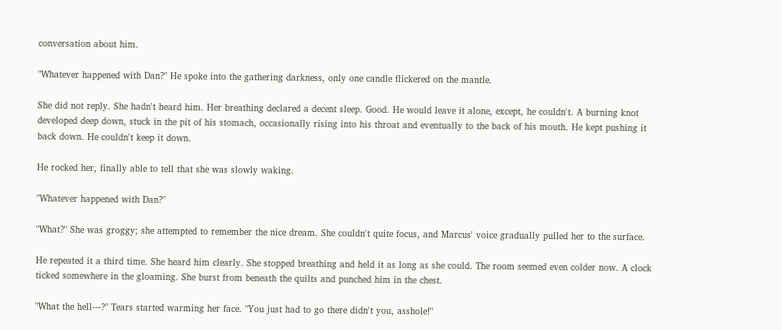conversation about him.

"Whatever happened with Dan?" He spoke into the gathering darkness, only one candle flickered on the mantle.

She did not reply. She hadn't heard him. Her breathing declared a decent sleep. Good. He would leave it alone, except, he couldn't. A burning knot developed deep down, stuck in the pit of his stomach, occasionally rising into his throat and eventually to the back of his mouth. He kept pushing it back down. He couldn't keep it down.

He rocked her, finally able to tell that she was slowly waking.

"Whatever happened with Dan?"

"What?" She was groggy; she attempted to remember the nice dream. She couldn't quite focus, and Marcus' voice gradually pulled her to the surface.

He repeated it a third time. She heard him clearly. She stopped breathing and held it as long as she could. The room seemed even colder now. A clock ticked somewhere in the gloaming. She burst from beneath the quilts and punched him in the chest.

"What the hell---?" Tears started warming her face. "You just had to go there didn't you, asshole!"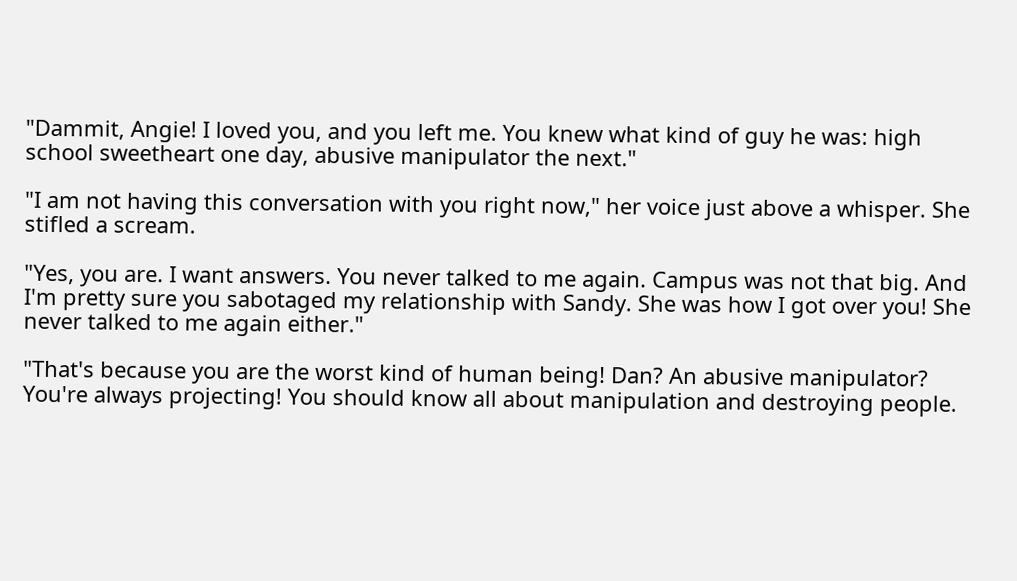"Dammit, Angie! I loved you, and you left me. You knew what kind of guy he was: high school sweetheart one day, abusive manipulator the next."

"I am not having this conversation with you right now," her voice just above a whisper. She stifled a scream.

"Yes, you are. I want answers. You never talked to me again. Campus was not that big. And I'm pretty sure you sabotaged my relationship with Sandy. She was how I got over you! She never talked to me again either."

"That's because you are the worst kind of human being! Dan? An abusive manipulator? You're always projecting! You should know all about manipulation and destroying people.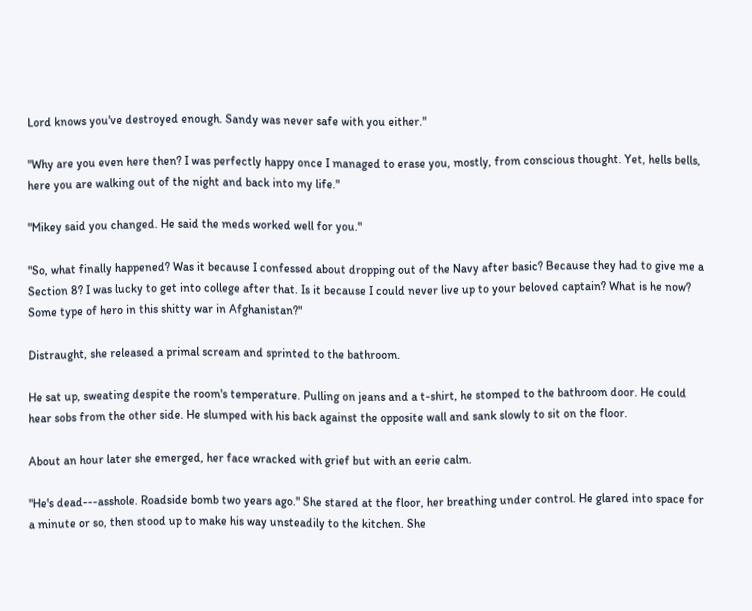Lord knows you've destroyed enough. Sandy was never safe with you either."

"Why are you even here then? I was perfectly happy once I managed to erase you, mostly, from conscious thought. Yet, hells bells, here you are walking out of the night and back into my life."

"Mikey said you changed. He said the meds worked well for you."

"So, what finally happened? Was it because I confessed about dropping out of the Navy after basic? Because they had to give me a Section 8? I was lucky to get into college after that. Is it because I could never live up to your beloved captain? What is he now? Some type of hero in this shitty war in Afghanistan?"

Distraught, she released a primal scream and sprinted to the bathroom.

He sat up, sweating despite the room's temperature. Pulling on jeans and a t-shirt, he stomped to the bathroom door. He could hear sobs from the other side. He slumped with his back against the opposite wall and sank slowly to sit on the floor.

About an hour later she emerged, her face wracked with grief but with an eerie calm.

"He's dead---asshole. Roadside bomb two years ago." She stared at the floor, her breathing under control. He glared into space for a minute or so, then stood up to make his way unsteadily to the kitchen. She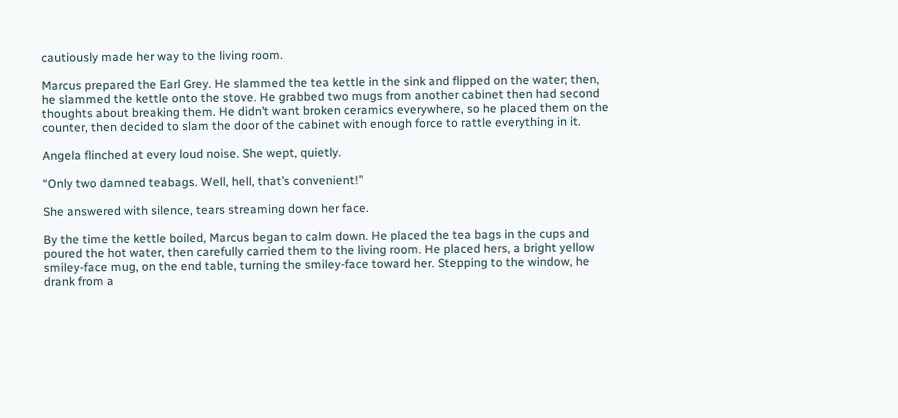cautiously made her way to the living room.

Marcus prepared the Earl Grey. He slammed the tea kettle in the sink and flipped on the water; then, he slammed the kettle onto the stove. He grabbed two mugs from another cabinet then had second thoughts about breaking them. He didn’t want broken ceramics everywhere, so he placed them on the counter, then decided to slam the door of the cabinet with enough force to rattle everything in it.

Angela flinched at every loud noise. She wept, quietly.

“Only two damned teabags. Well, hell, that’s convenient!”

She answered with silence, tears streaming down her face.

By the time the kettle boiled, Marcus began to calm down. He placed the tea bags in the cups and poured the hot water, then carefully carried them to the living room. He placed hers, a bright yellow smiley-face mug, on the end table, turning the smiley-face toward her. Stepping to the window, he drank from a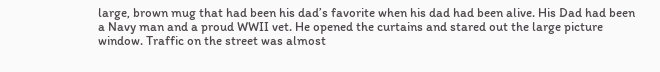large, brown mug that had been his dad’s favorite when his dad had been alive. His Dad had been a Navy man and a proud WWII vet. He opened the curtains and stared out the large picture window. Traffic on the street was almost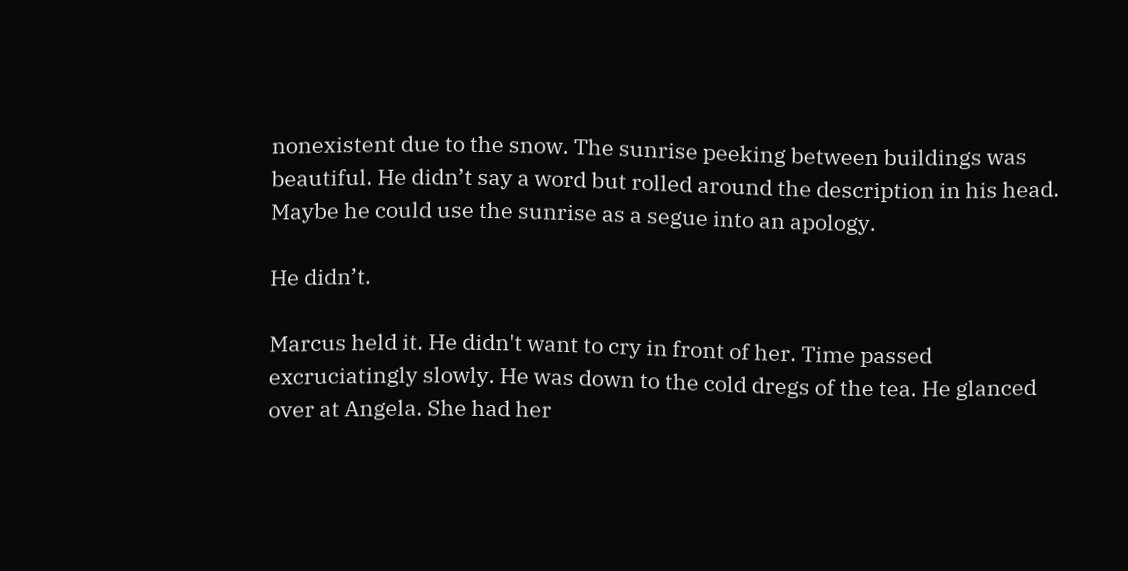nonexistent due to the snow. The sunrise peeking between buildings was beautiful. He didn’t say a word but rolled around the description in his head. Maybe he could use the sunrise as a segue into an apology.

He didn’t.

Marcus held it. He didn't want to cry in front of her. Time passed excruciatingly slowly. He was down to the cold dregs of the tea. He glanced over at Angela. She had her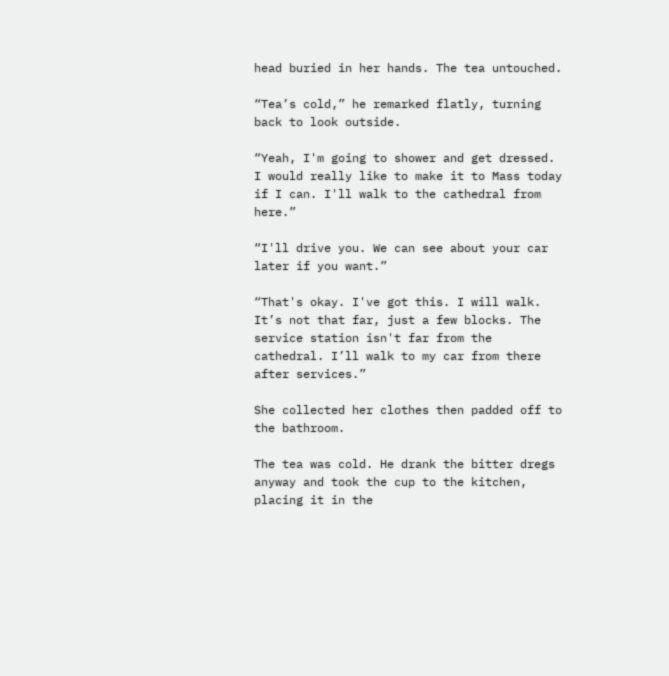head buried in her hands. The tea untouched.

“Tea’s cold,” he remarked flatly, turning back to look outside.

“Yeah, I'm going to shower and get dressed. I would really like to make it to Mass today if I can. I'll walk to the cathedral from here.”

“I'll drive you. We can see about your car later if you want.”

“That's okay. I've got this. I will walk. It’s not that far, just a few blocks. The service station isn't far from the cathedral. I’ll walk to my car from there after services.”

She collected her clothes then padded off to the bathroom.

The tea was cold. He drank the bitter dregs anyway and took the cup to the kitchen, placing it in the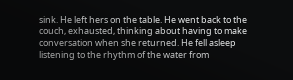sink. He left hers on the table. He went back to the couch, exhausted, thinking about having to make conversation when she returned. He fell asleep listening to the rhythm of the water from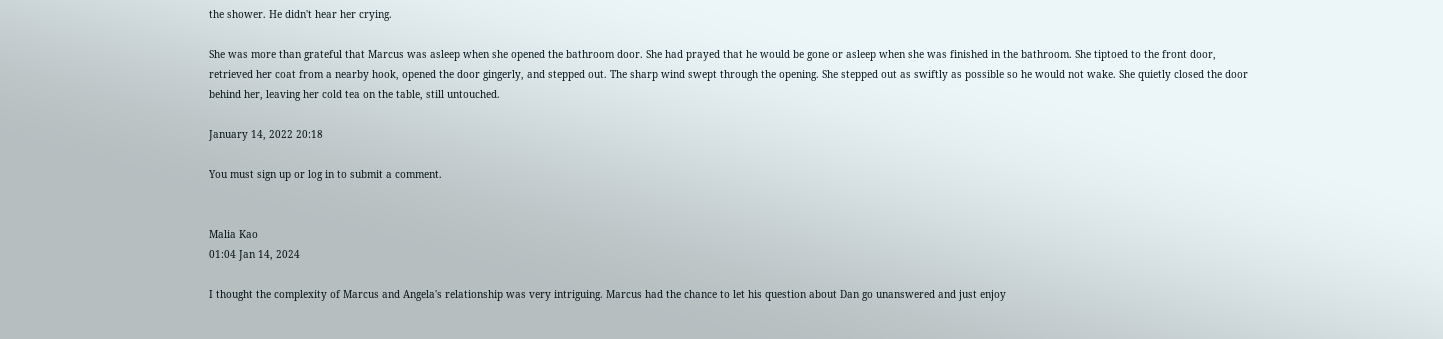the shower. He didn't hear her crying.

She was more than grateful that Marcus was asleep when she opened the bathroom door. She had prayed that he would be gone or asleep when she was finished in the bathroom. She tiptoed to the front door, retrieved her coat from a nearby hook, opened the door gingerly, and stepped out. The sharp wind swept through the opening. She stepped out as swiftly as possible so he would not wake. She quietly closed the door behind her, leaving her cold tea on the table, still untouched.

January 14, 2022 20:18

You must sign up or log in to submit a comment.


Malia Kao
01:04 Jan 14, 2024

I thought the complexity of Marcus and Angela's relationship was very intriguing. Marcus had the chance to let his question about Dan go unanswered and just enjoy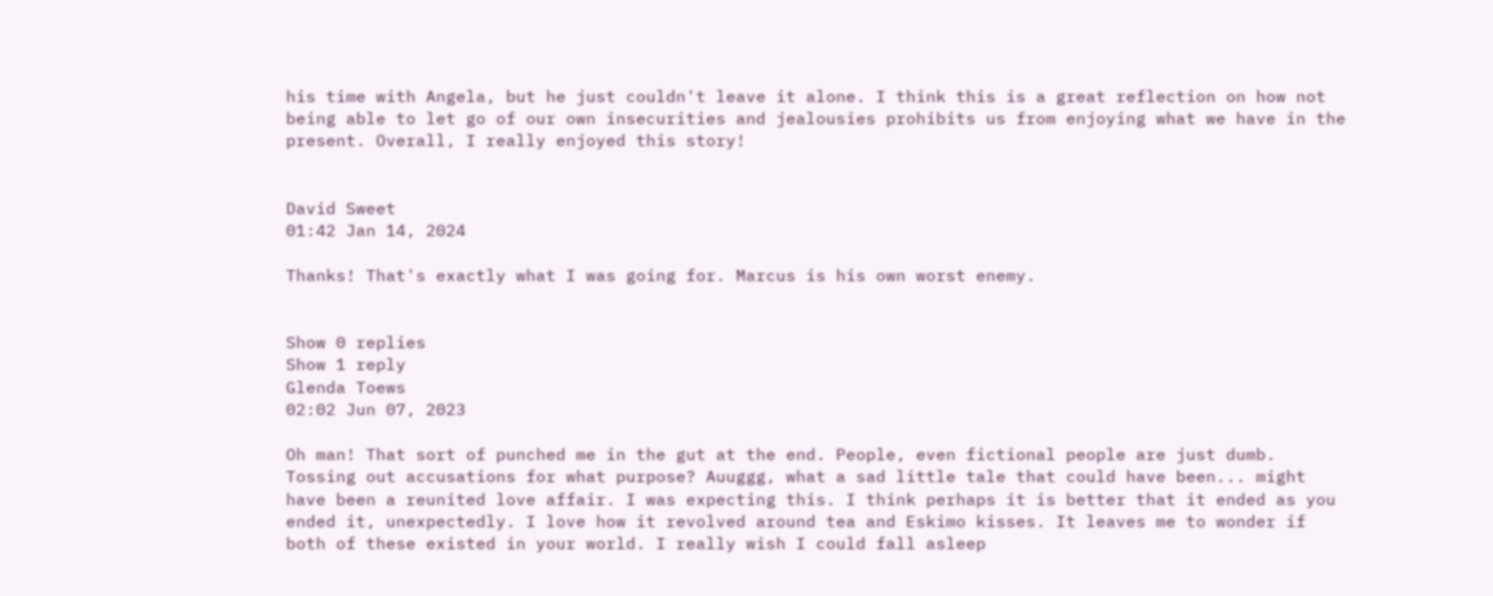his time with Angela, but he just couldn't leave it alone. I think this is a great reflection on how not being able to let go of our own insecurities and jealousies prohibits us from enjoying what we have in the present. Overall, I really enjoyed this story!


David Sweet
01:42 Jan 14, 2024

Thanks! That's exactly what I was going for. Marcus is his own worst enemy.


Show 0 replies
Show 1 reply
Glenda Toews
02:02 Jun 07, 2023

Oh man! That sort of punched me in the gut at the end. People, even fictional people are just dumb. Tossing out accusations for what purpose? Auuggg, what a sad little tale that could have been... might have been a reunited love affair. I was expecting this. I think perhaps it is better that it ended as you ended it, unexpectedly. I love how it revolved around tea and Eskimo kisses. It leaves me to wonder if both of these existed in your world. I really wish I could fall asleep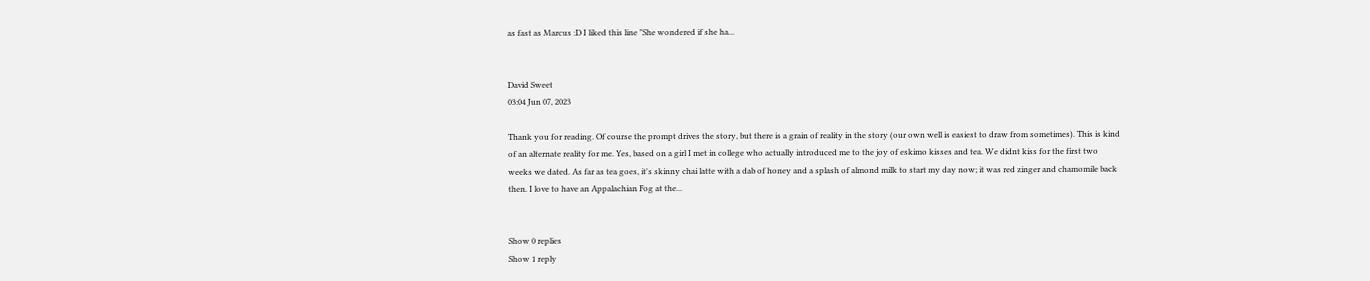as fast as Marcus :D I liked this line "She wondered if she ha...


David Sweet
03:04 Jun 07, 2023

Thank you for reading. Of course the prompt drives the story, but there is a grain of reality in the story (our own well is easiest to draw from sometimes). This is kind of an alternate reality for me. Yes, based on a girl I met in college who actually introduced me to the joy of eskimo kisses and tea. We didnt kiss for the first two weeks we dated. As far as tea goes, it's skinny chai latte with a dab of honey and a splash of almond milk to start my day now; it was red zinger and chamomile back then. I love to have an Appalachian Fog at the...


Show 0 replies
Show 1 reply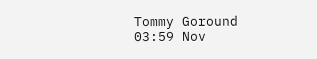Tommy Goround
03:59 Nov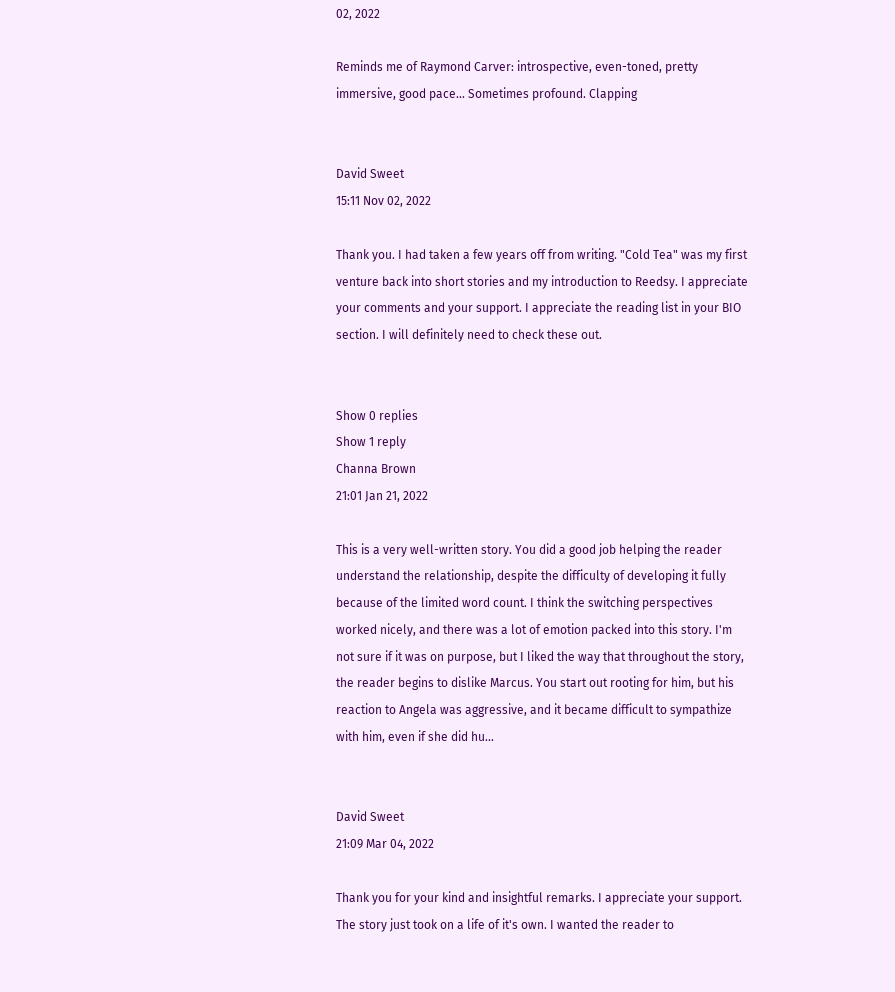02, 2022

Reminds me of Raymond Carver: introspective, even-toned, pretty immersive, good pace... Sometimes profound. Clapping


David Sweet
15:11 Nov 02, 2022

Thank you. I had taken a few years off from writing. "Cold Tea" was my first venture back into short stories and my introduction to Reedsy. I appreciate your comments and your support. I appreciate the reading list in your BIO section. I will definitely need to check these out.


Show 0 replies
Show 1 reply
Channa Brown
21:01 Jan 21, 2022

This is a very well-written story. You did a good job helping the reader understand the relationship, despite the difficulty of developing it fully because of the limited word count. I think the switching perspectives worked nicely, and there was a lot of emotion packed into this story. I'm not sure if it was on purpose, but I liked the way that throughout the story, the reader begins to dislike Marcus. You start out rooting for him, but his reaction to Angela was aggressive, and it became difficult to sympathize with him, even if she did hu...


David Sweet
21:09 Mar 04, 2022

Thank you for your kind and insightful remarks. I appreciate your support. The story just took on a life of it's own. I wanted the reader to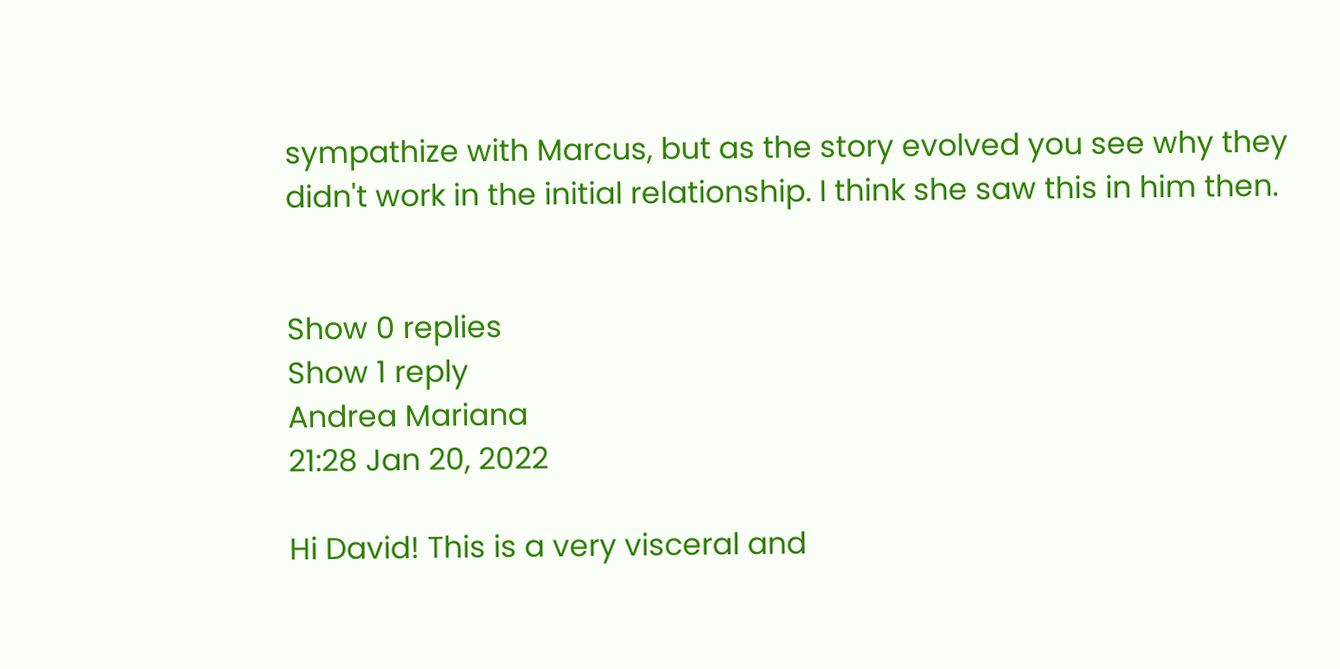sympathize with Marcus, but as the story evolved you see why they didn't work in the initial relationship. I think she saw this in him then.


Show 0 replies
Show 1 reply
Andrea Mariana
21:28 Jan 20, 2022

Hi David! This is a very visceral and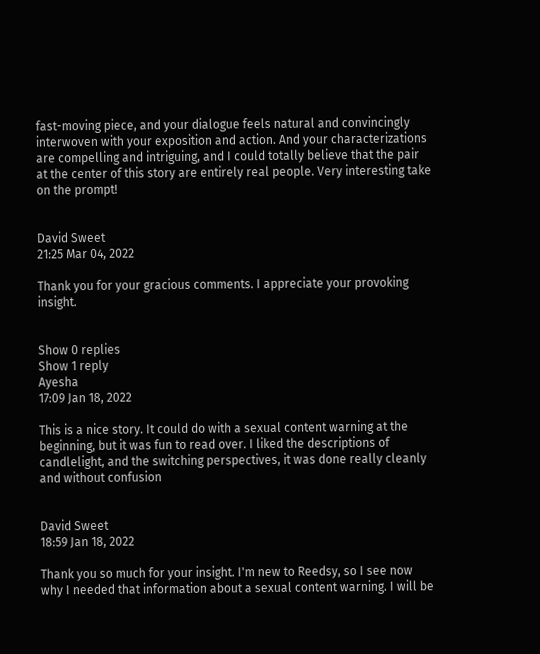fast-moving piece, and your dialogue feels natural and convincingly interwoven with your exposition and action. And your characterizations are compelling and intriguing, and I could totally believe that the pair at the center of this story are entirely real people. Very interesting take on the prompt!


David Sweet
21:25 Mar 04, 2022

Thank you for your gracious comments. I appreciate your provoking insight.


Show 0 replies
Show 1 reply
Ayesha
17:09 Jan 18, 2022

This is a nice story. It could do with a sexual content warning at the beginning, but it was fun to read over. I liked the descriptions of candlelight, and the switching perspectives, it was done really cleanly and without confusion


David Sweet
18:59 Jan 18, 2022

Thank you so much for your insight. I'm new to Reedsy, so I see now why I needed that information about a sexual content warning. I will be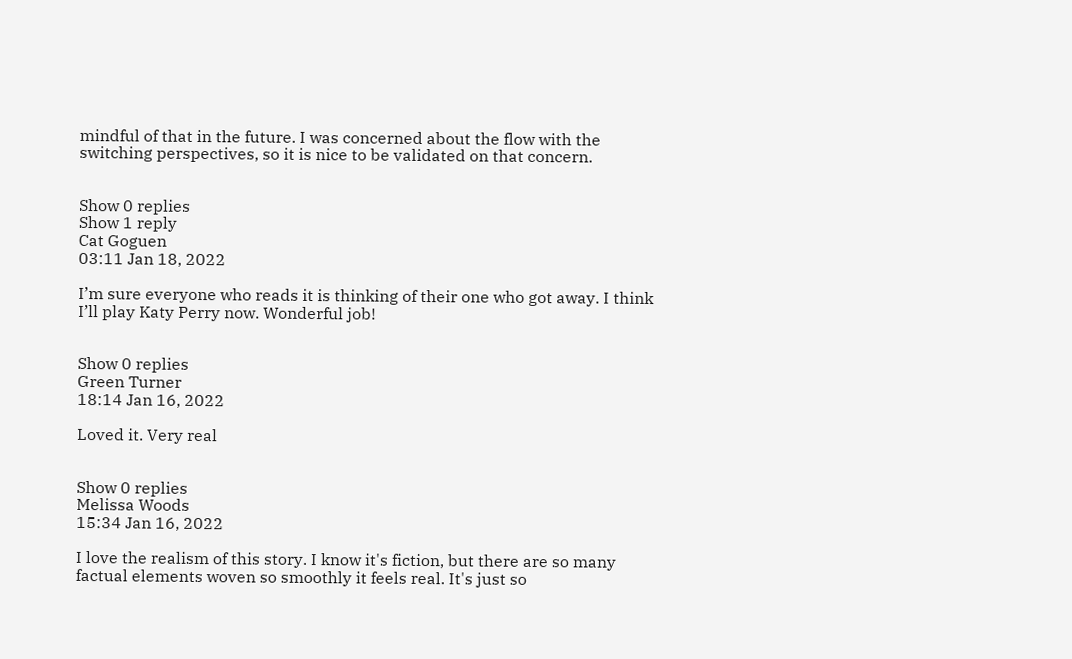mindful of that in the future. I was concerned about the flow with the switching perspectives, so it is nice to be validated on that concern.


Show 0 replies
Show 1 reply
Cat Goguen
03:11 Jan 18, 2022

I’m sure everyone who reads it is thinking of their one who got away. I think I’ll play Katy Perry now. Wonderful job!


Show 0 replies
Green Turner
18:14 Jan 16, 2022

Loved it. Very real


Show 0 replies
Melissa Woods
15:34 Jan 16, 2022

I love the realism of this story. I know it's fiction, but there are so many factual elements woven so smoothly it feels real. It's just so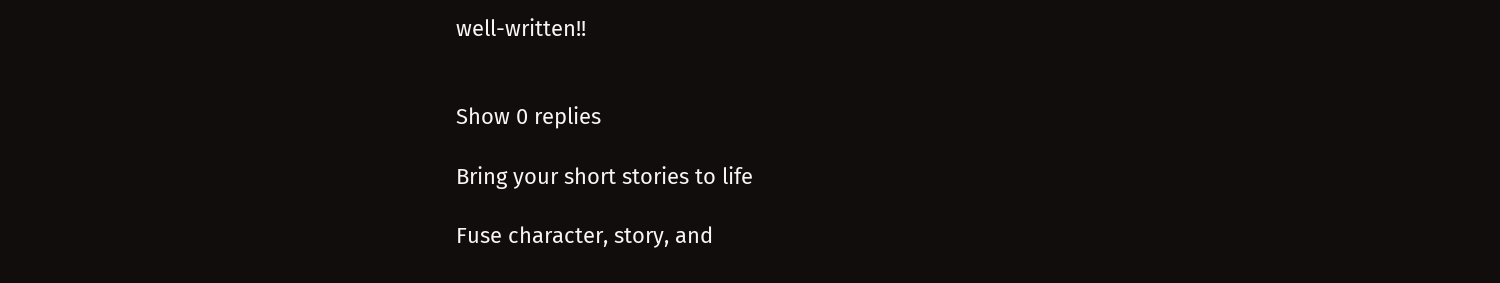well-written!!


Show 0 replies

Bring your short stories to life

Fuse character, story, and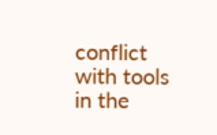conflict with tools in the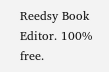Reedsy Book Editor. 100% free.